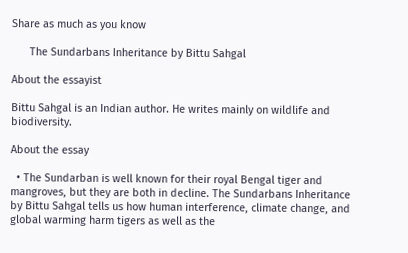Share as much as you know

      The Sundarbans Inheritance by Bittu Sahgal

About the essayist

Bittu Sahgal is an Indian author. He writes mainly on wildlife and biodiversity.

About the essay

  • The Sundarban is well known for their royal Bengal tiger and mangroves, but they are both in decline. The Sundarbans Inheritance by Bittu Sahgal tells us how human interference, climate change, and global warming harm tigers as well as the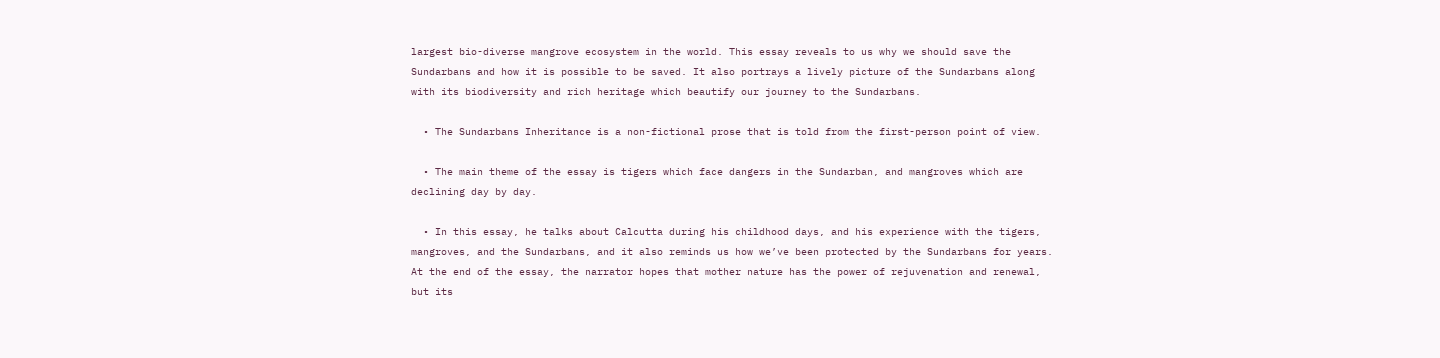largest bio-diverse mangrove ecosystem in the world. This essay reveals to us why we should save the Sundarbans and how it is possible to be saved. It also portrays a lively picture of the Sundarbans along with its biodiversity and rich heritage which beautify our journey to the Sundarbans.

  • The Sundarbans Inheritance is a non-fictional prose that is told from the first-person point of view.

  • The main theme of the essay is tigers which face dangers in the Sundarban, and mangroves which are declining day by day.

  • In this essay, he talks about Calcutta during his childhood days, and his experience with the tigers, mangroves, and the Sundarbans, and it also reminds us how we’ve been protected by the Sundarbans for years. At the end of the essay, the narrator hopes that mother nature has the power of rejuvenation and renewal, but its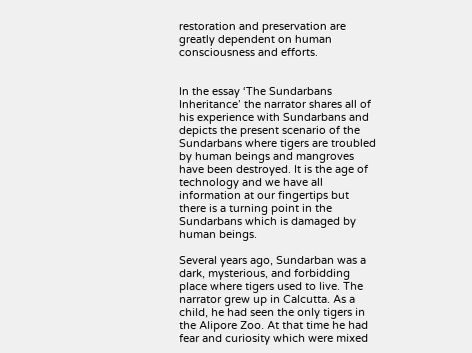restoration and preservation are greatly dependent on human consciousness and efforts.


In the essay ‘The Sundarbans Inheritance’ the narrator shares all of his experience with Sundarbans and depicts the present scenario of the Sundarbans where tigers are troubled by human beings and mangroves have been destroyed. It is the age of technology and we have all information at our fingertips but there is a turning point in the Sundarbans which is damaged by human beings.

Several years ago, Sundarban was a dark, mysterious, and forbidding place where tigers used to live. The narrator grew up in Calcutta. As a child, he had seen the only tigers in the Alipore Zoo. At that time he had fear and curiosity which were mixed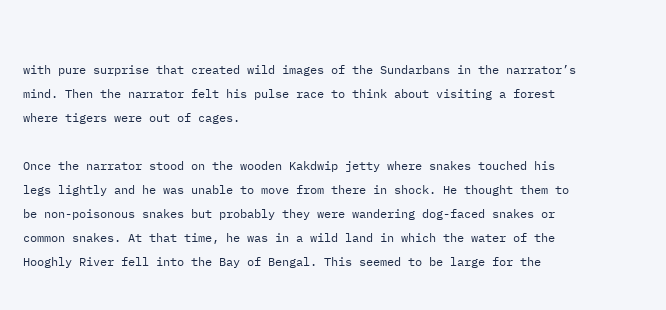with pure surprise that created wild images of the Sundarbans in the narrator’s mind. Then the narrator felt his pulse race to think about visiting a forest where tigers were out of cages.

Once the narrator stood on the wooden Kakdwip jetty where snakes touched his legs lightly and he was unable to move from there in shock. He thought them to be non-poisonous snakes but probably they were wandering dog-faced snakes or common snakes. At that time, he was in a wild land in which the water of the Hooghly River fell into the Bay of Bengal. This seemed to be large for the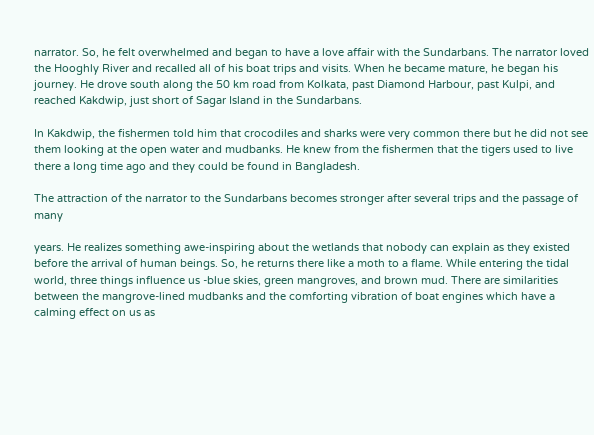narrator. So, he felt overwhelmed and began to have a love affair with the Sundarbans. The narrator loved the Hooghly River and recalled all of his boat trips and visits. When he became mature, he began his journey. He drove south along the 50 km road from Kolkata, past Diamond Harbour, past Kulpi, and reached Kakdwip, just short of Sagar Island in the Sundarbans.

In Kakdwip, the fishermen told him that crocodiles and sharks were very common there but he did not see them looking at the open water and mudbanks. He knew from the fishermen that the tigers used to live there a long time ago and they could be found in Bangladesh.

The attraction of the narrator to the Sundarbans becomes stronger after several trips and the passage of many

years. He realizes something awe-inspiring about the wetlands that nobody can explain as they existed before the arrival of human beings. So, he returns there like a moth to a flame. While entering the tidal world, three things influence us -blue skies, green mangroves, and brown mud. There are similarities between the mangrove-lined mudbanks and the comforting vibration of boat engines which have a calming effect on us as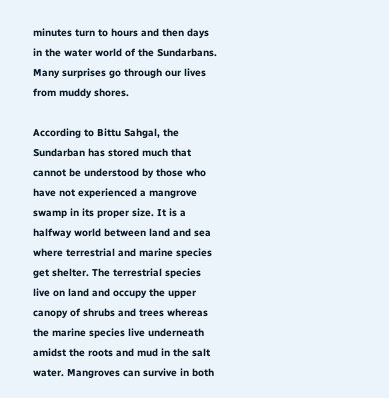minutes turn to hours and then days in the water world of the Sundarbans. Many surprises go through our lives from muddy shores.

According to Bittu Sahgal, the Sundarban has stored much that cannot be understood by those who have not experienced a mangrove swamp in its proper size. It is a halfway world between land and sea where terrestrial and marine species get shelter. The terrestrial species live on land and occupy the upper canopy of shrubs and trees whereas the marine species live underneath amidst the roots and mud in the salt water. Mangroves can survive in both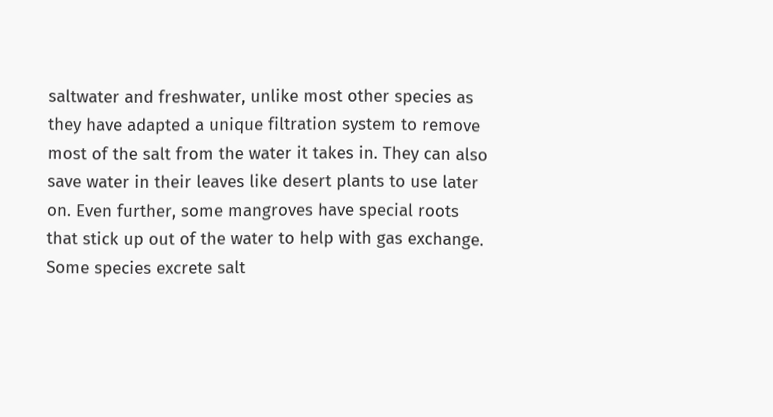saltwater and freshwater, unlike most other species as they have adapted a unique filtration system to remove most of the salt from the water it takes in. They can also save water in their leaves like desert plants to use later on. Even further, some mangroves have special roots that stick up out of the water to help with gas exchange. Some species excrete salt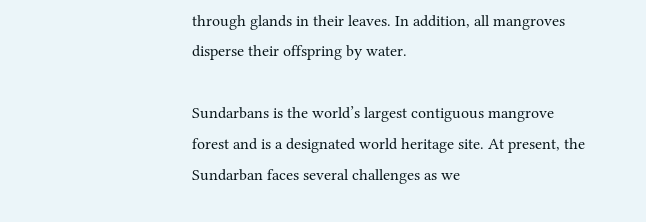through glands in their leaves. In addition, all mangroves disperse their offspring by water.

Sundarbans is the world’s largest contiguous mangrove forest and is a designated world heritage site. At present, the Sundarban faces several challenges as we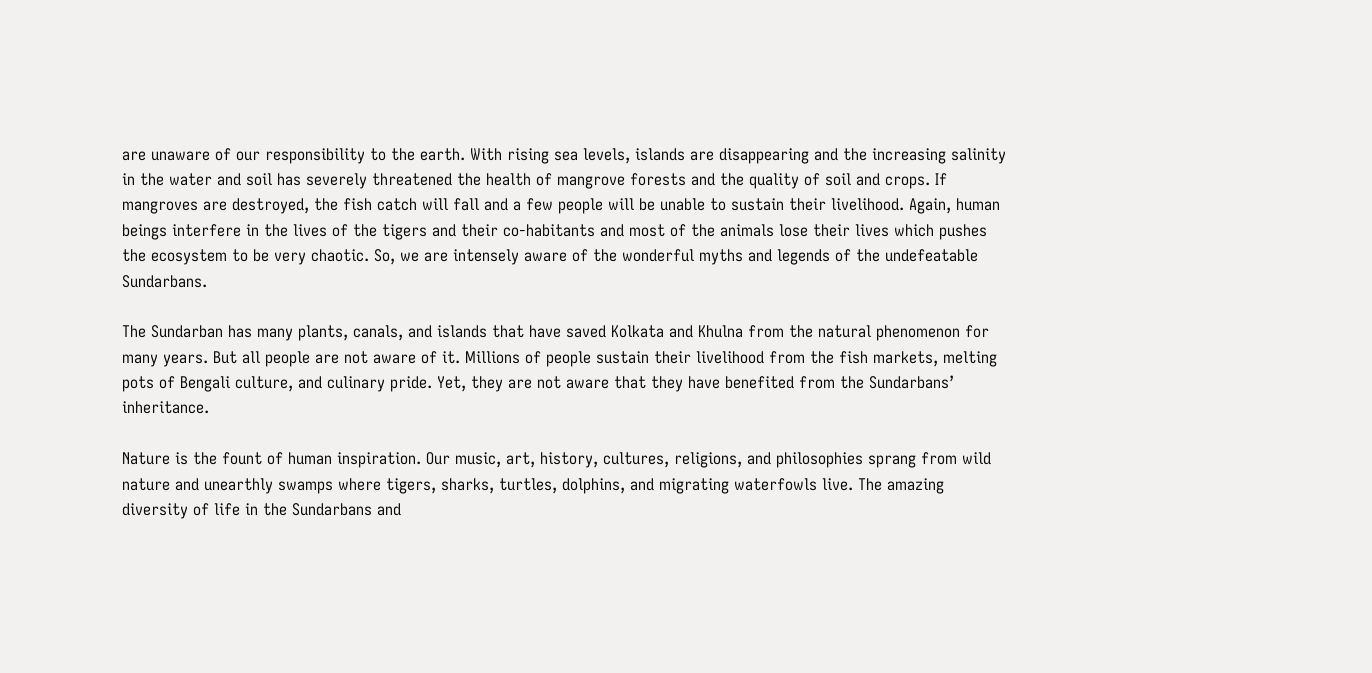are unaware of our responsibility to the earth. With rising sea levels, islands are disappearing and the increasing salinity in the water and soil has severely threatened the health of mangrove forests and the quality of soil and crops. If mangroves are destroyed, the fish catch will fall and a few people will be unable to sustain their livelihood. Again, human beings interfere in the lives of the tigers and their co-habitants and most of the animals lose their lives which pushes the ecosystem to be very chaotic. So, we are intensely aware of the wonderful myths and legends of the undefeatable Sundarbans.

The Sundarban has many plants, canals, and islands that have saved Kolkata and Khulna from the natural phenomenon for many years. But all people are not aware of it. Millions of people sustain their livelihood from the fish markets, melting pots of Bengali culture, and culinary pride. Yet, they are not aware that they have benefited from the Sundarbans’ inheritance.

Nature is the fount of human inspiration. Our music, art, history, cultures, religions, and philosophies sprang from wild nature and unearthly swamps where tigers, sharks, turtles, dolphins, and migrating waterfowls live. The amazing diversity of life in the Sundarbans and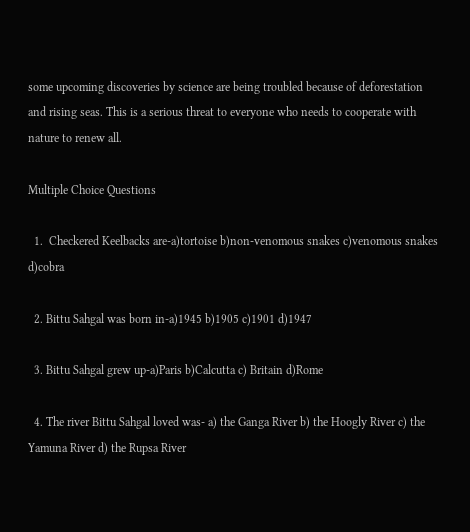some upcoming discoveries by science are being troubled because of deforestation and rising seas. This is a serious threat to everyone who needs to cooperate with nature to renew all.

Multiple Choice Questions

  1.  Checkered Keelbacks are-a)tortoise b)non-venomous snakes c)venomous snakes d)cobra

  2. Bittu Sahgal was born in-a)1945 b)1905 c)1901 d)1947

  3. Bittu Sahgal grew up-a)Paris b)Calcutta c) Britain d)Rome

  4. The river Bittu Sahgal loved was- a) the Ganga River b) the Hoogly River c) the Yamuna River d) the Rupsa River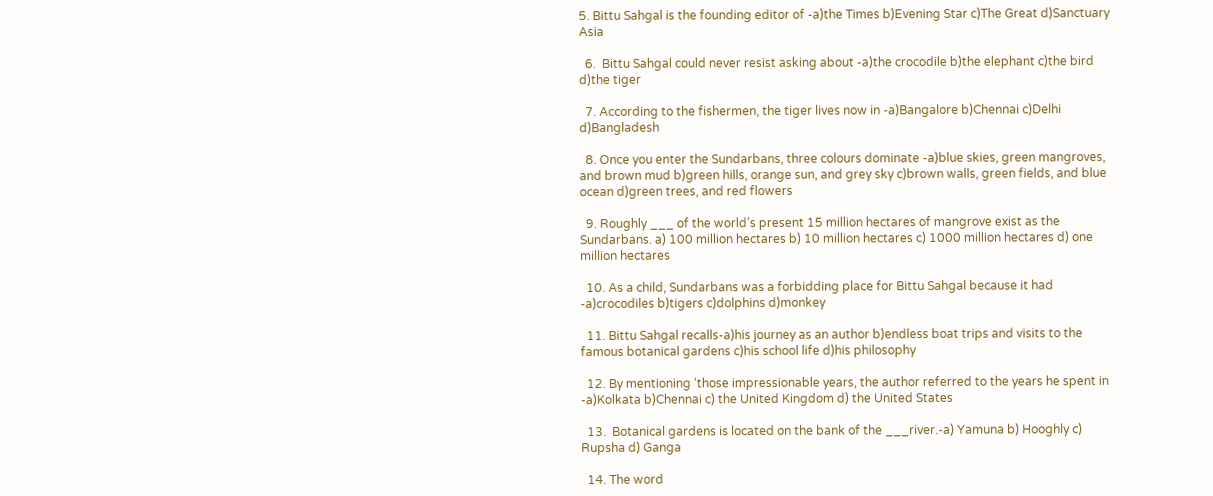5. Bittu Sahgal is the founding editor of -a)the Times b)Evening Star c)The Great d)Sanctuary Asia

  6.  Bittu Sahgal could never resist asking about -a)the crocodile b)the elephant c)the bird d)the tiger

  7. According to the fishermen, the tiger lives now in -a)Bangalore b)Chennai c)Delhi d)Bangladesh

  8. Once you enter the Sundarbans, three colours dominate -a)blue skies, green mangroves, and brown mud b)green hills, orange sun, and grey sky c)brown walls, green fields, and blue ocean d)green trees, and red flowers

  9. Roughly ___ of the world’s present 15 million hectares of mangrove exist as the Sundarbans. a) 100 million hectares b) 10 million hectares c) 1000 million hectares d) one million hectares

  10. As a child, Sundarbans was a forbidding place for Bittu Sahgal because it had -a)crocodiles b)tigers c)dolphins d)monkey

  11. Bittu Sahgal recalls-a)his journey as an author b)endless boat trips and visits to the famous botanical gardens c)his school life d)his philosophy

  12. By mentioning ‘those impressionable years, the author referred to the years he spent in -a)Kolkata b)Chennai c) the United Kingdom d) the United States

  13.  Botanical gardens is located on the bank of the ___river.-a) Yamuna b) Hooghly c) Rupsha d) Ganga

  14. The word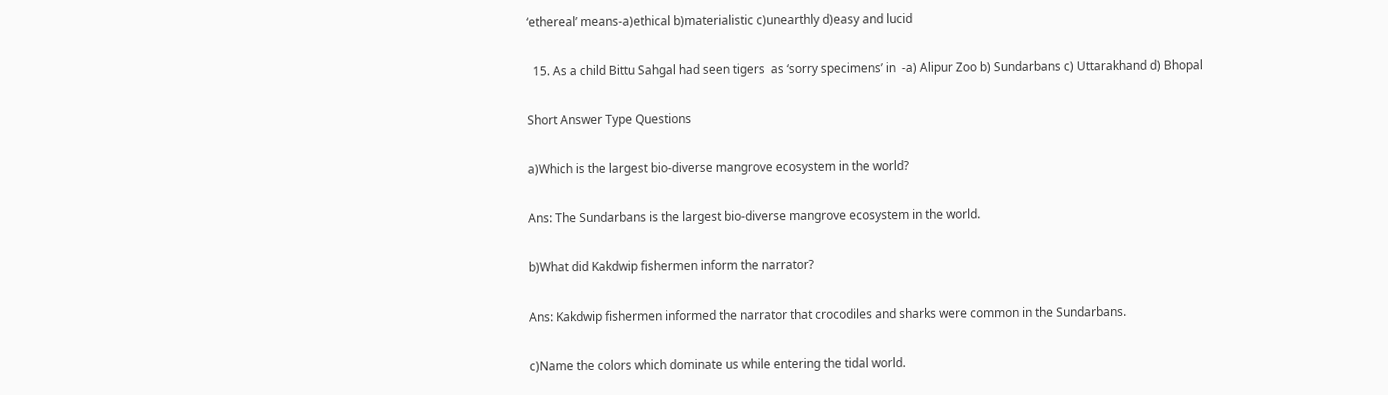‘ethereal’ means-a)ethical b)materialistic c)unearthly d)easy and lucid

  15. As a child Bittu Sahgal had seen tigers  as ‘sorry specimens’ in  -a) Alipur Zoo b) Sundarbans c) Uttarakhand d) Bhopal

Short Answer Type Questions

a)Which is the largest bio-diverse mangrove ecosystem in the world?

Ans: The Sundarbans is the largest bio-diverse mangrove ecosystem in the world.

b)What did Kakdwip fishermen inform the narrator?

Ans: Kakdwip fishermen informed the narrator that crocodiles and sharks were common in the Sundarbans.

c)Name the colors which dominate us while entering the tidal world.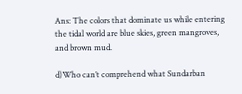Ans: The colors that dominate us while entering the tidal world are blue skies, green mangroves, and brown mud.

d)Who can’t comprehend what Sundarban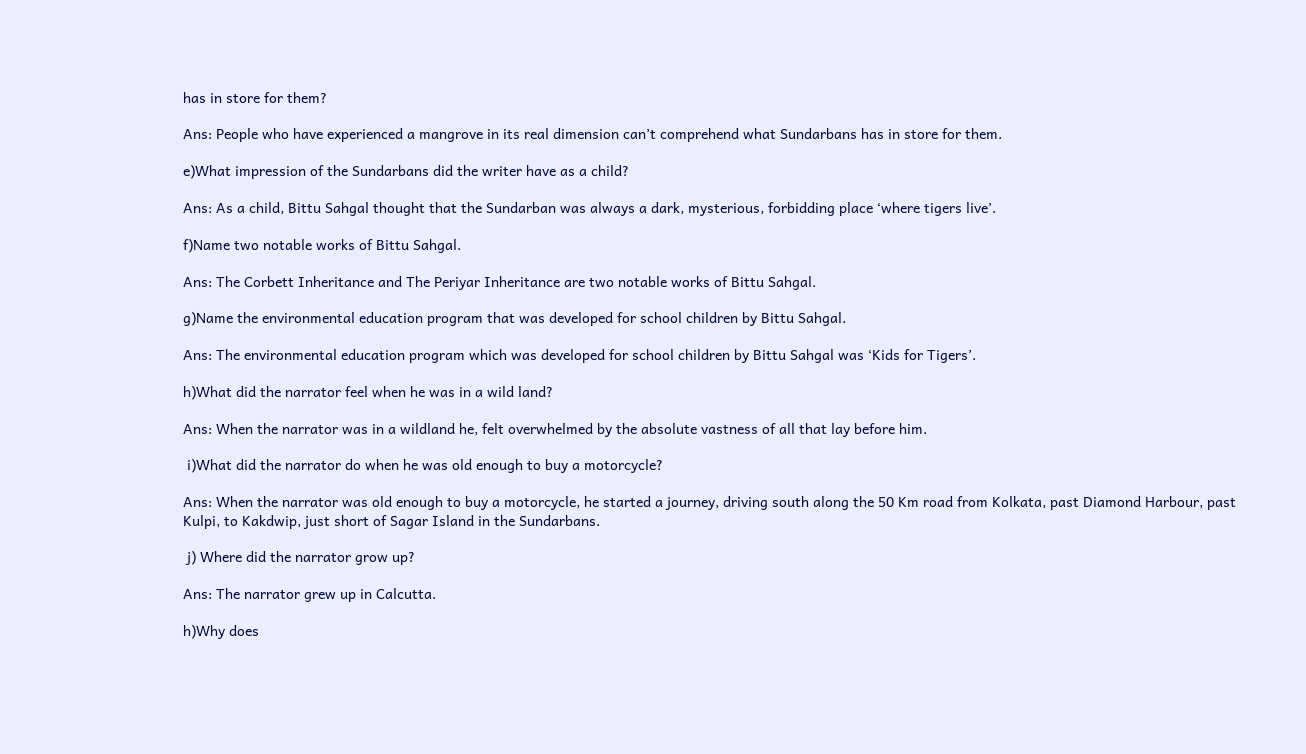has in store for them?

Ans: People who have experienced a mangrove in its real dimension can’t comprehend what Sundarbans has in store for them.

e)What impression of the Sundarbans did the writer have as a child?

Ans: As a child, Bittu Sahgal thought that the Sundarban was always a dark, mysterious, forbidding place ‘where tigers live’.

f)Name two notable works of Bittu Sahgal.

Ans: The Corbett Inheritance and The Periyar Inheritance are two notable works of Bittu Sahgal.

g)Name the environmental education program that was developed for school children by Bittu Sahgal.

Ans: The environmental education program which was developed for school children by Bittu Sahgal was ‘Kids for Tigers’.

h)What did the narrator feel when he was in a wild land?

Ans: When the narrator was in a wildland he, felt overwhelmed by the absolute vastness of all that lay before him.

 i)What did the narrator do when he was old enough to buy a motorcycle?

Ans: When the narrator was old enough to buy a motorcycle, he started a journey, driving south along the 50 Km road from Kolkata, past Diamond Harbour, past Kulpi, to Kakdwip, just short of Sagar Island in the Sundarbans.

 j) Where did the narrator grow up?

Ans: The narrator grew up in Calcutta.

h)Why does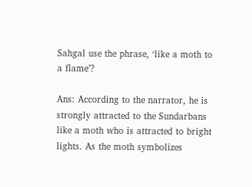Sahgal use the phrase, ‘like a moth to a flame’?

Ans: According to the narrator, he is strongly attracted to the Sundarbans like a moth who is attracted to bright lights. As the moth symbolizes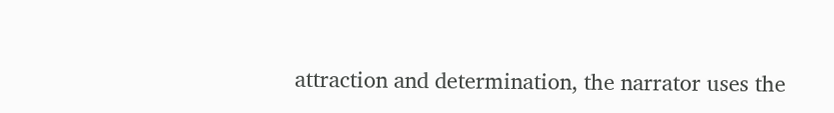attraction and determination, the narrator uses the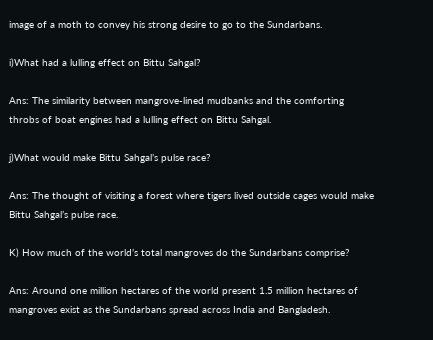image of a moth to convey his strong desire to go to the Sundarbans.

i)What had a lulling effect on Bittu Sahgal?

Ans: The similarity between mangrove-lined mudbanks and the comforting throbs of boat engines had a lulling effect on Bittu Sahgal.

j)What would make Bittu Sahgal’s pulse race?

Ans: The thought of visiting a forest where tigers lived outside cages would make Bittu Sahgal’s pulse race.

K) How much of the world’s total mangroves do the Sundarbans comprise?

Ans: Around one million hectares of the world present 1.5 million hectares of mangroves exist as the Sundarbans spread across India and Bangladesh.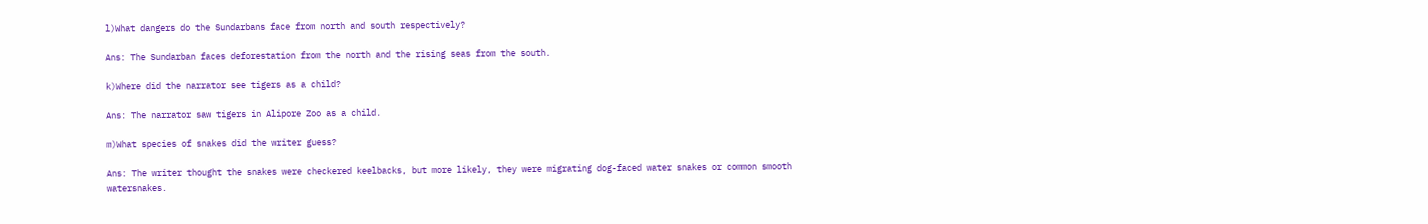l)What dangers do the Sundarbans face from north and south respectively?

Ans: The Sundarban faces deforestation from the north and the rising seas from the south.

k)Where did the narrator see tigers as a child?

Ans: The narrator saw tigers in Alipore Zoo as a child.

m)What species of snakes did the writer guess?

Ans: The writer thought the snakes were checkered keelbacks, but more likely, they were migrating dog-faced water snakes or common smooth watersnakes.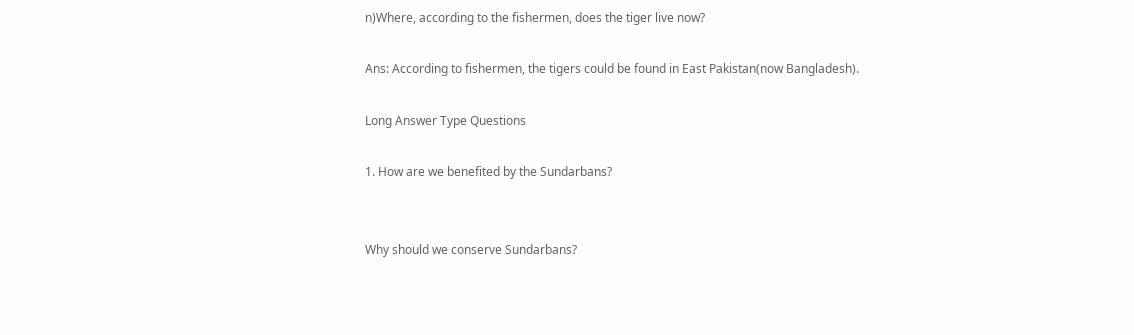n)Where, according to the fishermen, does the tiger live now?

Ans: According to fishermen, the tigers could be found in East Pakistan(now Bangladesh).

Long Answer Type Questions

1. How are we benefited by the Sundarbans?


Why should we conserve Sundarbans?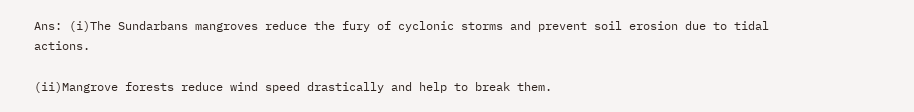Ans: (i)The Sundarbans mangroves reduce the fury of cyclonic storms and prevent soil erosion due to tidal actions.

(ii)Mangrove forests reduce wind speed drastically and help to break them.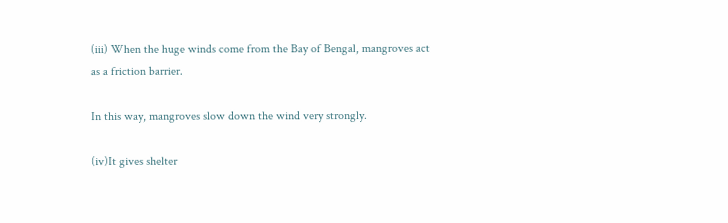(iii) When the huge winds come from the Bay of Bengal, mangroves act as a friction barrier.

In this way, mangroves slow down the wind very strongly.

(iv)It gives shelter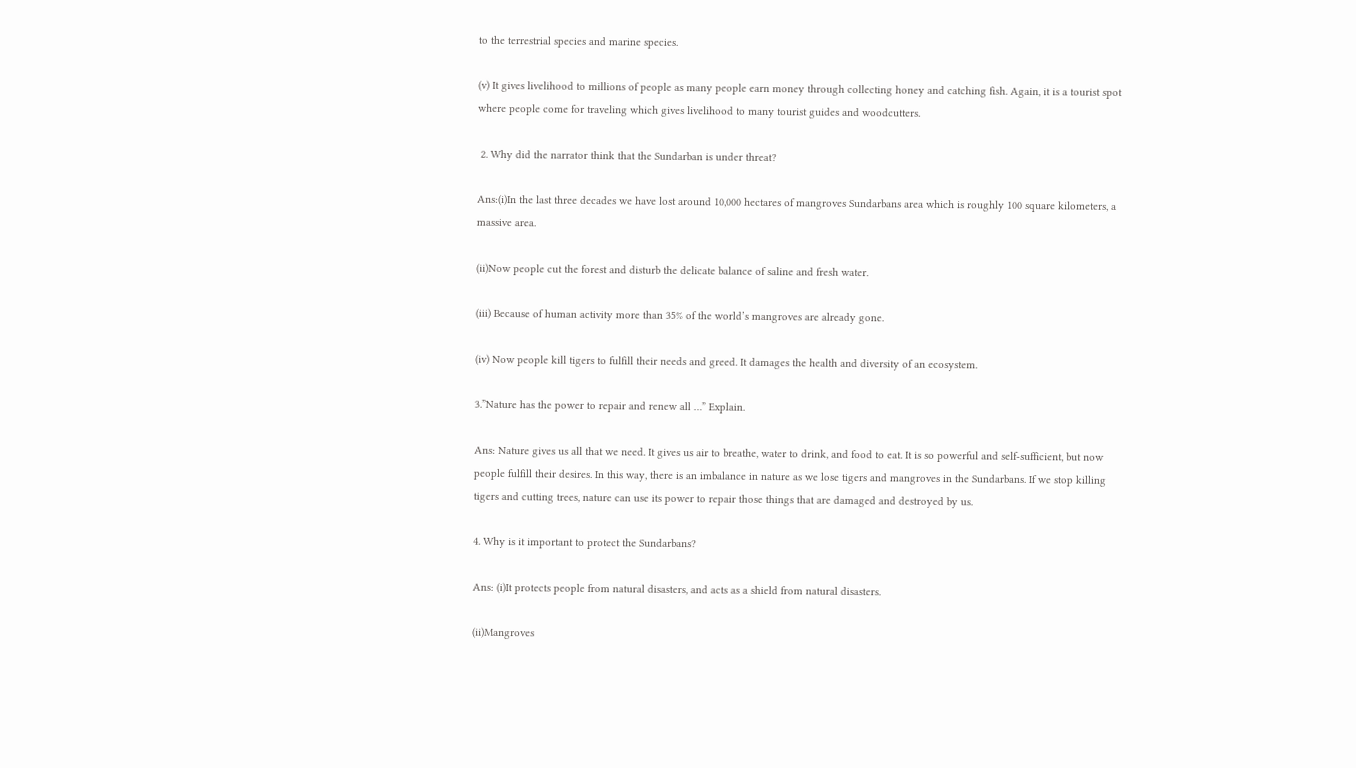to the terrestrial species and marine species.

(v) It gives livelihood to millions of people as many people earn money through collecting honey and catching fish. Again, it is a tourist spot where people come for traveling which gives livelihood to many tourist guides and woodcutters.

 2. Why did the narrator think that the Sundarban is under threat?

Ans:(i)In the last three decades we have lost around 10,000 hectares of mangroves Sundarbans area which is roughly 100 square kilometers, a massive area.

(ii)Now people cut the forest and disturb the delicate balance of saline and fresh water.

(iii) Because of human activity more than 35% of the world’s mangroves are already gone.

(iv) Now people kill tigers to fulfill their needs and greed. It damages the health and diversity of an ecosystem.

3.”Nature has the power to repair and renew all …” Explain.

Ans: Nature gives us all that we need. It gives us air to breathe, water to drink, and food to eat. It is so powerful and self-sufficient, but now people fulfill their desires. In this way, there is an imbalance in nature as we lose tigers and mangroves in the Sundarbans. If we stop killing tigers and cutting trees, nature can use its power to repair those things that are damaged and destroyed by us.

4. Why is it important to protect the Sundarbans?

Ans: (i)It protects people from natural disasters, and acts as a shield from natural disasters.

(ii)Mangroves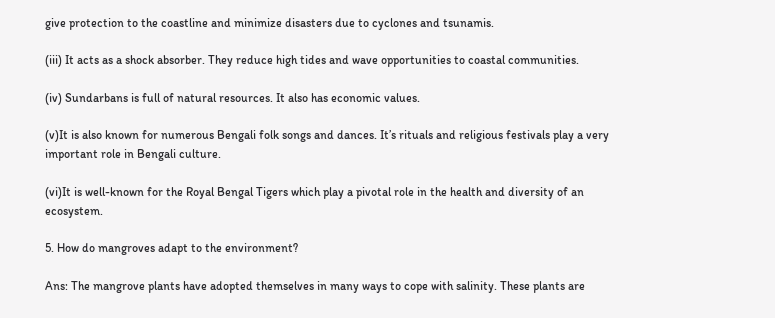give protection to the coastline and minimize disasters due to cyclones and tsunamis.

(iii) It acts as a shock absorber. They reduce high tides and wave opportunities to coastal communities.

(iv) Sundarbans is full of natural resources. It also has economic values.

(v)It is also known for numerous Bengali folk songs and dances. It’s rituals and religious festivals play a very important role in Bengali culture.

(vi)It is well-known for the Royal Bengal Tigers which play a pivotal role in the health and diversity of an ecosystem.

5. How do mangroves adapt to the environment?

Ans: The mangrove plants have adopted themselves in many ways to cope with salinity. These plants are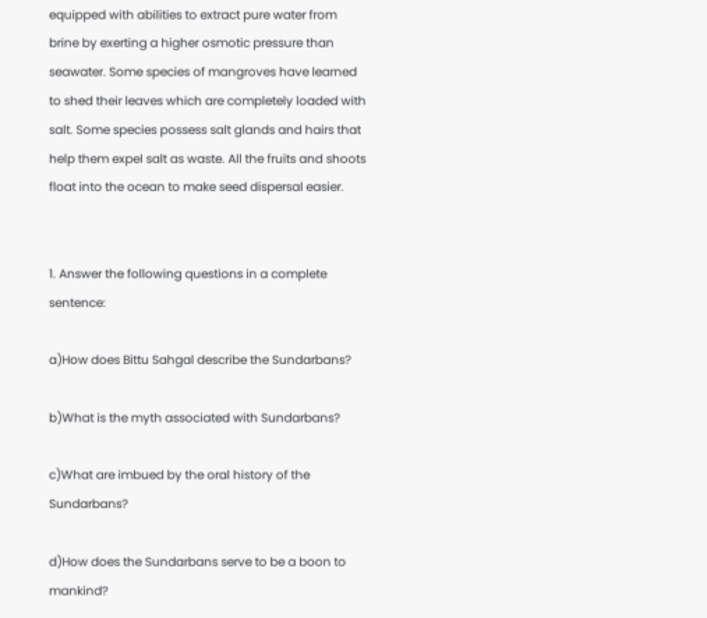equipped with abilities to extract pure water from brine by exerting a higher osmotic pressure than seawater. Some species of mangroves have learned to shed their leaves which are completely loaded with salt. Some species possess salt glands and hairs that help them expel salt as waste. All the fruits and shoots float into the ocean to make seed dispersal easier.


1. Answer the following questions in a complete sentence:

a)How does Bittu Sahgal describe the Sundarbans?

b)What is the myth associated with Sundarbans?

c)What are imbued by the oral history of the Sundarbans?

d)How does the Sundarbans serve to be a boon to mankind?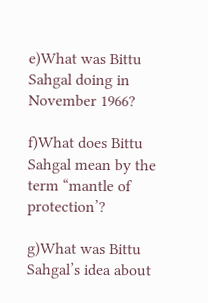e)What was Bittu Sahgal doing in November 1966?

f)What does Bittu Sahgal mean by the term “mantle of protection’?

g)What was Bittu Sahgal’s idea about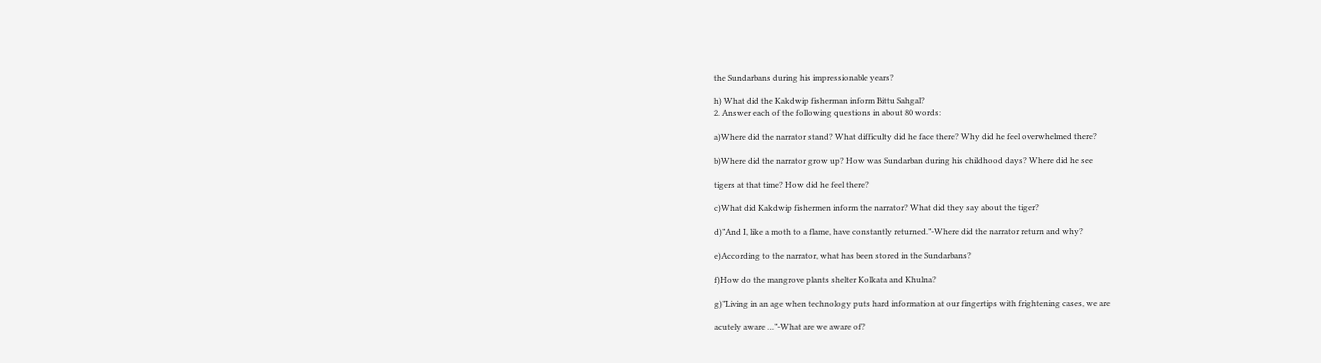the Sundarbans during his impressionable years?

h) What did the Kakdwip fisherman inform Bittu Sahgal?
2. Answer each of the following questions in about 80 words:

a)Where did the narrator stand? What difficulty did he face there? Why did he feel overwhelmed there?

b)Where did the narrator grow up? How was Sundarban during his childhood days? Where did he see

tigers at that time? How did he feel there?

c)What did Kakdwip fishermen inform the narrator? What did they say about the tiger?

d)”And I, like a moth to a flame, have constantly returned.”-Where did the narrator return and why?

e)According to the narrator, what has been stored in the Sundarbans?

f)How do the mangrove plants shelter Kolkata and Khulna?

g)”Living in an age when technology puts hard information at our fingertips with frightening cases, we are

acutely aware …”-What are we aware of?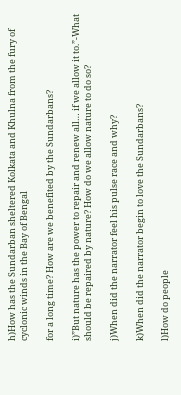h)How has the Sundarban sheltered Kolkata and Khulna from the fury of cyclonic winds in the Bay of Bengal

for a long time? How are we benefited by the Sundarbans?

i)”But nature has the power to repair and renew all… if we allow it to.”-What should be repaired by nature? How do we allow nature to do so?

j)When did the narrator feel his pulse race and why?

k)When did the narrator begin to love the Sundarbans?

l)How do people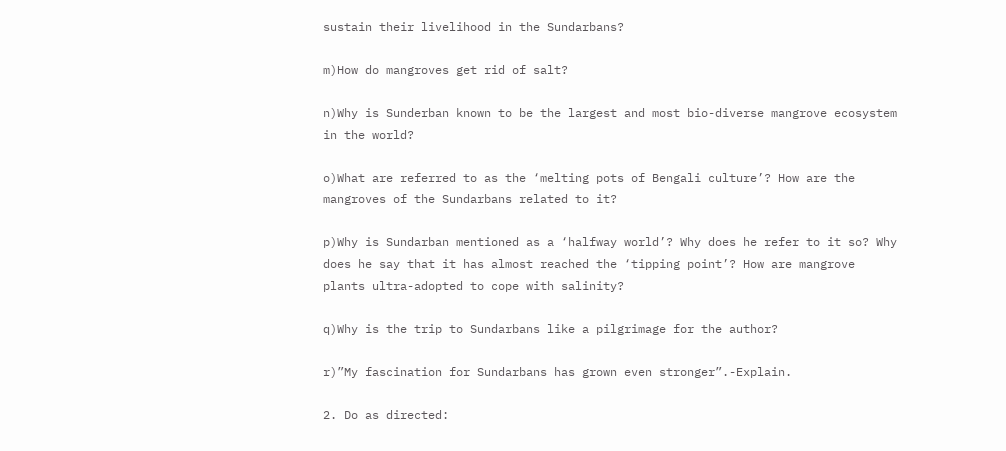sustain their livelihood in the Sundarbans?

m)How do mangroves get rid of salt?

n)Why is Sunderban known to be the largest and most bio-diverse mangrove ecosystem in the world?

o)What are referred to as the ‘melting pots of Bengali culture’? How are the mangroves of the Sundarbans related to it?

p)Why is Sundarban mentioned as a ‘halfway world’? Why does he refer to it so? Why does he say that it has almost reached the ‘tipping point’? How are mangrove plants ultra-adopted to cope with salinity?

q)Why is the trip to Sundarbans like a pilgrimage for the author?

r)”My fascination for Sundarbans has grown even stronger”.-Explain.

2. Do as directed: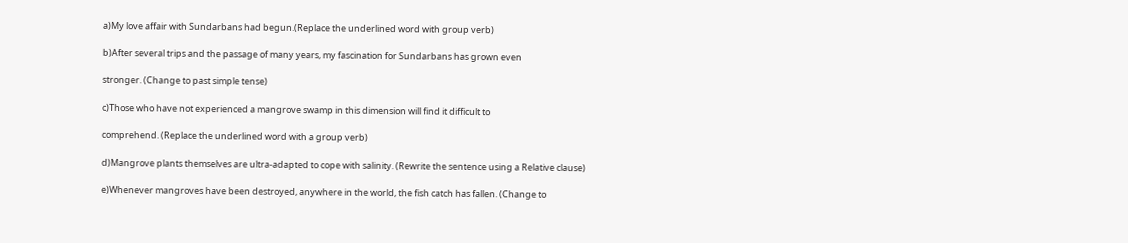a)My love affair with Sundarbans had begun.(Replace the underlined word with group verb)

b)After several trips and the passage of many years, my fascination for Sundarbans has grown even

stronger. (Change to past simple tense)

c)Those who have not experienced a mangrove swamp in this dimension will find it difficult to

comprehend. (Replace the underlined word with a group verb)

d)Mangrove plants themselves are ultra-adapted to cope with salinity. (Rewrite the sentence using a Relative clause)

e)Whenever mangroves have been destroyed, anywhere in the world, the fish catch has fallen. (Change to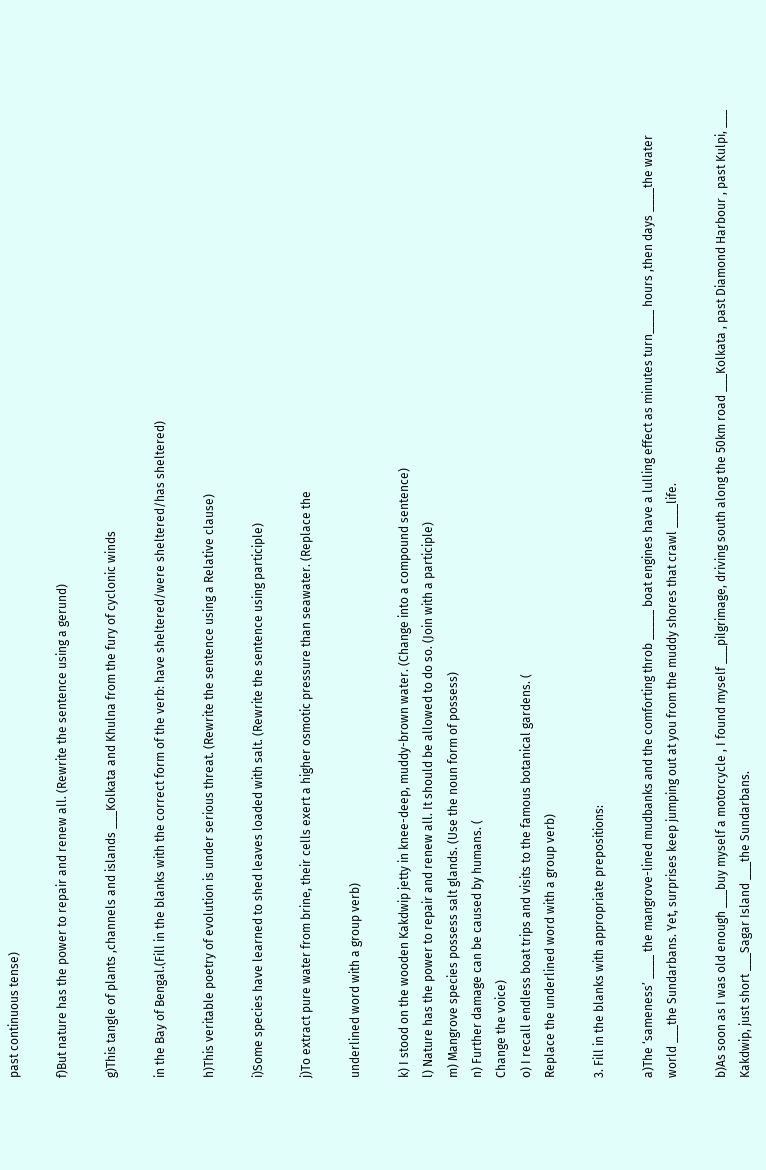past continuous tense)

f)But nature has the power to repair and renew all. (Rewrite the sentence using a gerund)

g)This tangle of plants ,channels and islands ___Kolkata and Khulna from the fury of cyclonic winds

in the Bay of Bengal.(Fill in the blanks with the correct form of the verb: have sheltered/were sheltered/has sheltered)

h)This veritable poetry of evolution is under serious threat. (Rewrite the sentence using a Relative clause)

i)Some species have learned to shed leaves loaded with salt. (Rewrite the sentence using participle)

j)To extract pure water from brine, their cells exert a higher osmotic pressure than seawater. (Replace the

underlined word with a group verb)

k) I stood on the wooden Kakdwip jetty in knee-deep, muddy-brown water. (Change into a compound sentence)
l) Nature has the power to repair and renew all. It should be allowed to do so. (Join with a participle)
m) Mangrove species possess salt glands. (Use the noun form of possess)
n) Further damage can be caused by humans. (
Change the voice)
o) I recall endless boat trips and visits to the famous botanical gardens. (
Replace the underlined word with a group verb)

3. Fill in the blanks with appropriate prepositions:

a)The ‘sameness’ ____ the mangrove-lined mudbanks and the comforting throb _____ boat engines have a lulling effect as minutes turn____ hours ,then days ____the water world ___the Sundarbans. Yet, surprises keep jumping out at you from the muddy shores that crawl ____life.

b)As soon as I was old enough ___buy myself a motorcycle , I found myself ___pilgrimage, driving south along the 50km road ___Kolkata , past Diamond Harbour , past Kulpi, ___ Kakdwip, just short ___Sagar Island ___the Sundarbans.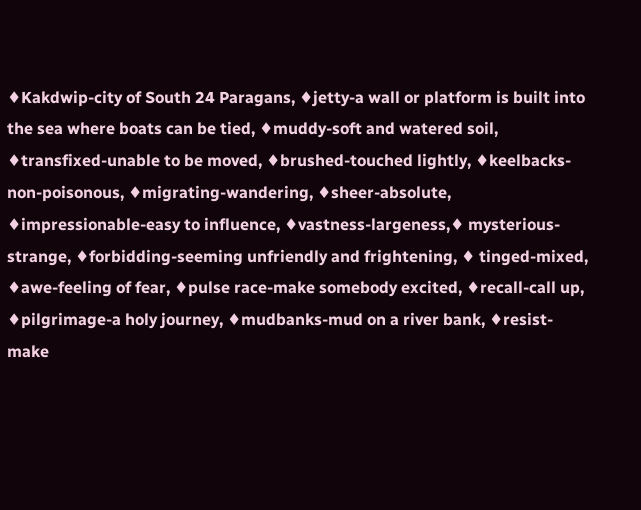♦Kakdwip-city of South 24 Paragans, ♦jetty-a wall or platform is built into the sea where boats can be tied, ♦muddy-soft and watered soil, ♦transfixed-unable to be moved, ♦brushed-touched lightly, ♦keelbacks-non-poisonous, ♦migrating-wandering, ♦sheer-absolute,  ♦impressionable-easy to influence, ♦vastness-largeness,♦ mysterious-strange, ♦forbidding-seeming unfriendly and frightening, ♦ tinged-mixed, ♦awe-feeling of fear, ♦pulse race-make somebody excited, ♦recall-call up, ♦pilgrimage-a holy journey, ♦mudbanks-mud on a river bank, ♦resist-make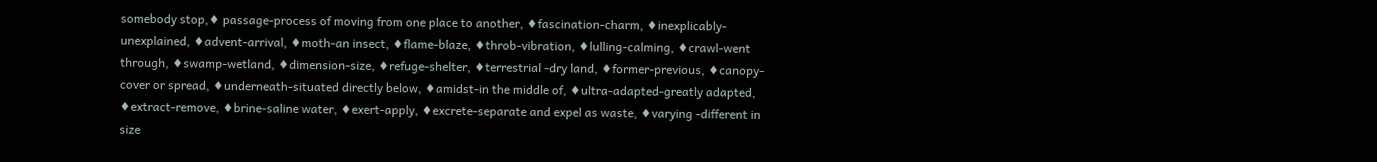somebody stop,♦ passage-process of moving from one place to another, ♦fascination-charm, ♦inexplicably-unexplained, ♦advent-arrival, ♦moth-an insect, ♦flame-blaze, ♦throb-vibration, ♦lulling-calming, ♦crawl-went through, ♦swamp-wetland, ♦dimension-size, ♦refuge-shelter, ♦terrestrial -dry land, ♦former-previous, ♦canopy-cover or spread, ♦underneath-situated directly below, ♦amidst-in the middle of, ♦ultra-adapted-greatly adapted, ♦extract-remove, ♦brine-saline water, ♦exert-apply, ♦excrete-separate and expel as waste, ♦varying -different in size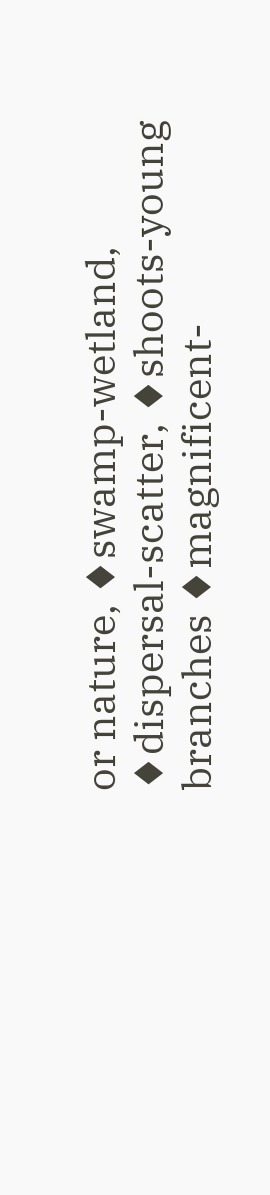or nature, ♦swamp-wetland, ♦dispersal-scatter, ♦shoots-young branches ♦magnificent-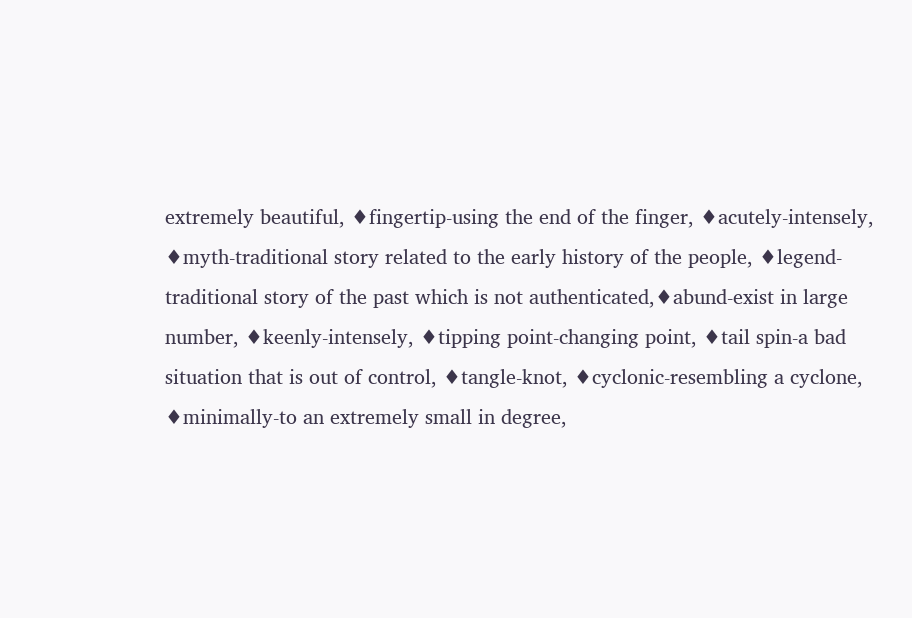extremely beautiful, ♦fingertip-using the end of the finger, ♦acutely-intensely, ♦myth-traditional story related to the early history of the people, ♦legend-traditional story of the past which is not authenticated,♦abund-exist in large number, ♦keenly-intensely, ♦tipping point-changing point, ♦tail spin-a bad situation that is out of control, ♦tangle-knot, ♦cyclonic-resembling a cyclone, ♦minimally-to an extremely small in degree,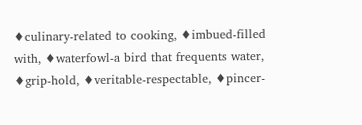♦culinary-related to cooking, ♦imbued-filled with, ♦waterfowl-a bird that frequents water, ♦grip-hold, ♦veritable-respectable, ♦pincer-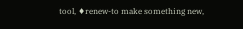tool, ♦renew-to make something new,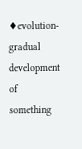♦evolution-gradual development of something